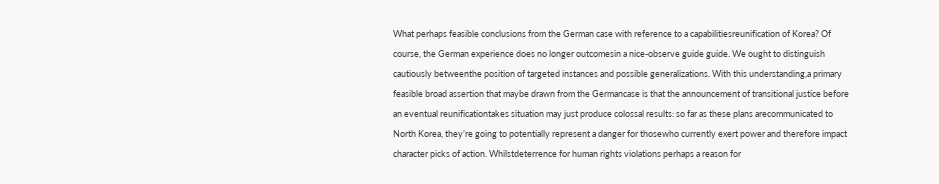What perhaps feasible conclusions from the German case with reference to a capabilitiesreunification of Korea? Of course, the German experience does no longer outcomesin a nice-observe guide guide. We ought to distinguish cautiously betweenthe position of targeted instances and possible generalizations. With this understanding,a primary feasible broad assertion that maybe drawn from the Germancase is that the announcement of transitional justice before an eventual reunificationtakes situation may just produce colossal results: so far as these plans arecommunicated to North Korea, they’re going to potentially represent a danger for thosewho currently exert power and therefore impact character picks of action. Whilstdeterrence for human rights violations perhaps a reason for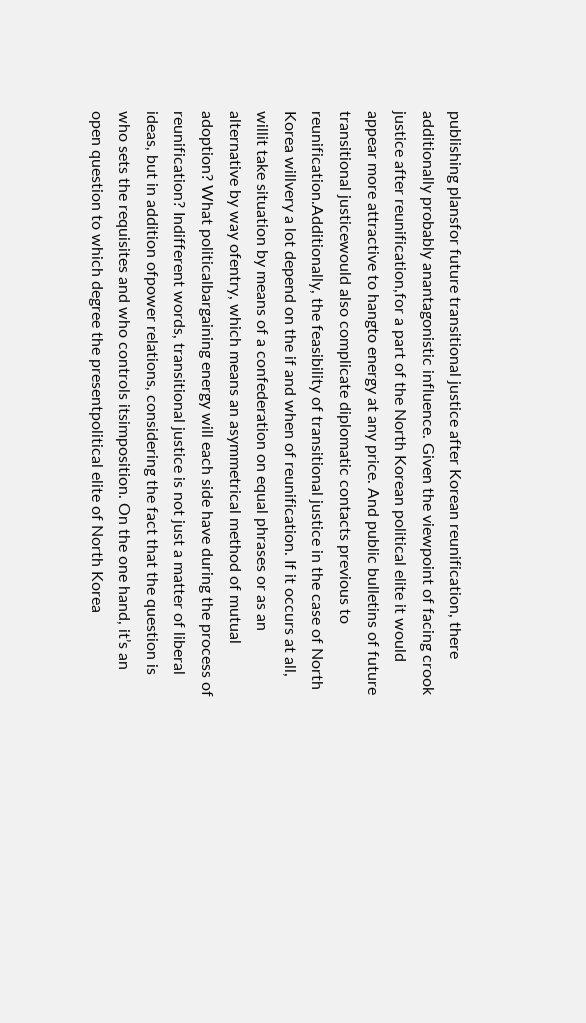publishing plansfor future transitional justice after Korean reunification, there additionally probably anantagonistic influence. Given the viewpoint of facing crook justice after reunification,for a part of the North Korean political elite it would appear more attractive to hangto energy at any price. And public bulletins of future transitional justicewould also complicate diplomatic contacts previous to reunification.Additionally, the feasibility of transitional justice in the case of North Korea willvery a lot depend on the if and when of reunification. If it occurs at all, willit take situation by means of a confederation on equal phrases or as an alternative by way ofentry, which means an asymmetrical method of mutual adoption? What politicalbargaining energy will each side have during the process of reunification? Indifferent words, transitional justice is not just a matter of liberal ideas, but in addition ofpower relations, considering the fact that the question is who sets the requisites and who controls itsimposition. On the one hand, it’s an open question to which degree the presentpolitical elite of North Korea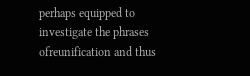perhaps equipped to investigate the phrases ofreunification and thus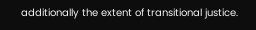additionally the extent of transitional justice.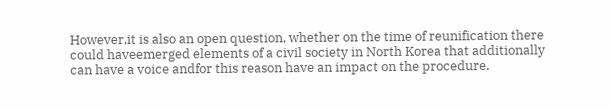However,it is also an open question, whether on the time of reunification there could haveemerged elements of a civil society in North Korea that additionally can have a voice andfor this reason have an impact on the procedure.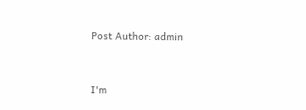Post Author: admin


I'm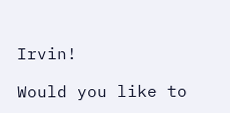Irvin!

Would you like to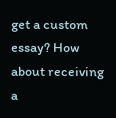get a custom essay? How about receiving a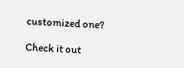customized one?

Check it out